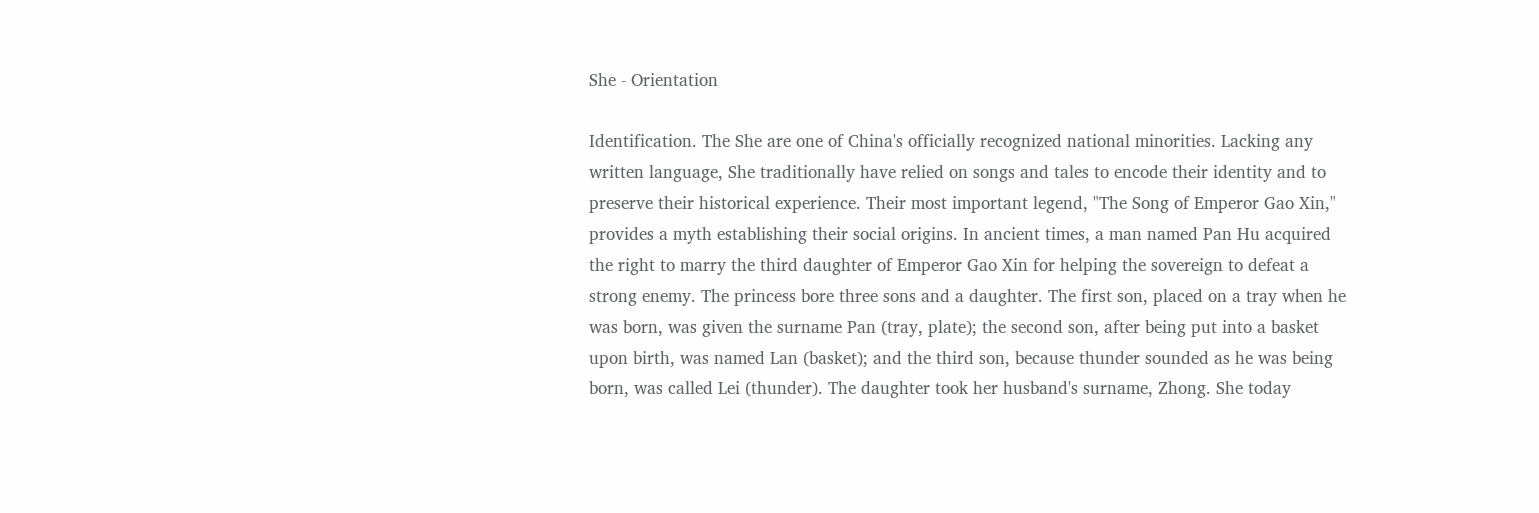She - Orientation

Identification. The She are one of China's officially recognized national minorities. Lacking any written language, She traditionally have relied on songs and tales to encode their identity and to preserve their historical experience. Their most important legend, "The Song of Emperor Gao Xin," provides a myth establishing their social origins. In ancient times, a man named Pan Hu acquired the right to marry the third daughter of Emperor Gao Xin for helping the sovereign to defeat a strong enemy. The princess bore three sons and a daughter. The first son, placed on a tray when he was born, was given the surname Pan (tray, plate); the second son, after being put into a basket upon birth, was named Lan (basket); and the third son, because thunder sounded as he was being born, was called Lei (thunder). The daughter took her husband's surname, Zhong. She today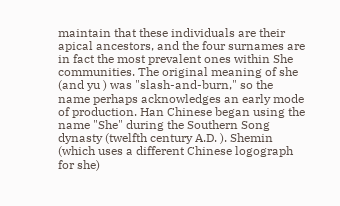maintain that these individuals are their apical ancestors, and the four surnames are in fact the most prevalent ones within She communities. The original meaning of she (and yu ) was "slash-and-burn," so the name perhaps acknowledges an early mode of production. Han Chinese began using the name "She" during the Southern Song dynasty (twelfth century A.D. ). Shemin (which uses a different Chinese logograph for she)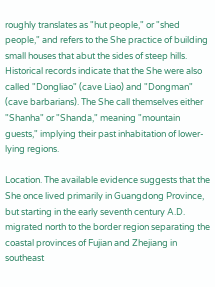roughly translates as "hut people," or "shed people," and refers to the She practice of building small houses that abut the sides of steep hills. Historical records indicate that the She were also called "Dongliao" (cave Liao) and "Dongman" (cave barbarians). The She call themselves either "Shanha" or "Shanda," meaning "mountain guests," implying their past inhabitation of lower-lying regions.

Location. The available evidence suggests that the She once lived primarily in Guangdong Province, but starting in the early seventh century A.D. migrated north to the border region separating the coastal provinces of Fujian and Zhejiang in southeast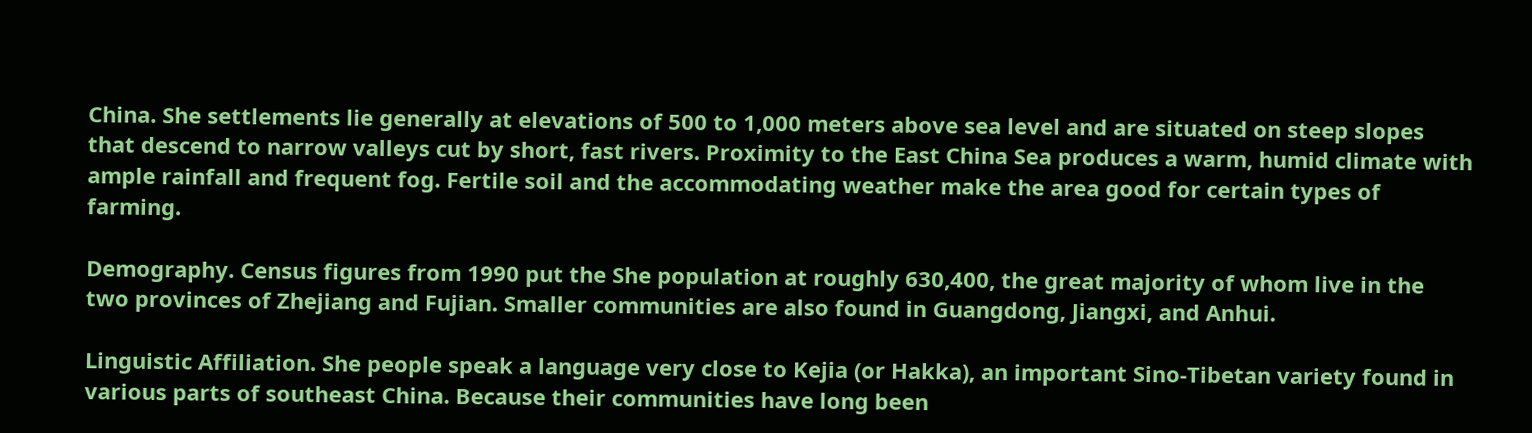China. She settlements lie generally at elevations of 500 to 1,000 meters above sea level and are situated on steep slopes that descend to narrow valleys cut by short, fast rivers. Proximity to the East China Sea produces a warm, humid climate with ample rainfall and frequent fog. Fertile soil and the accommodating weather make the area good for certain types of farming.

Demography. Census figures from 1990 put the She population at roughly 630,400, the great majority of whom live in the two provinces of Zhejiang and Fujian. Smaller communities are also found in Guangdong, Jiangxi, and Anhui.

Linguistic Affiliation. She people speak a language very close to Kejia (or Hakka), an important Sino-Tibetan variety found in various parts of southeast China. Because their communities have long been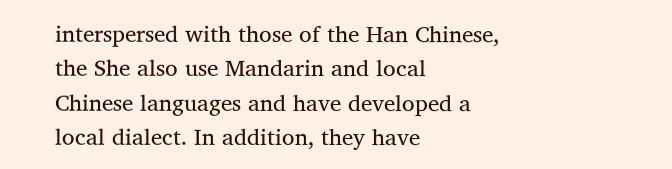interspersed with those of the Han Chinese, the She also use Mandarin and local Chinese languages and have developed a local dialect. In addition, they have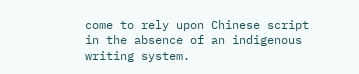come to rely upon Chinese script in the absence of an indigenous writing system.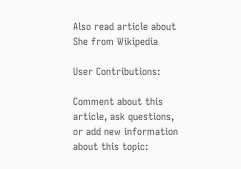Also read article about She from Wikipedia

User Contributions:

Comment about this article, ask questions, or add new information about this topic: